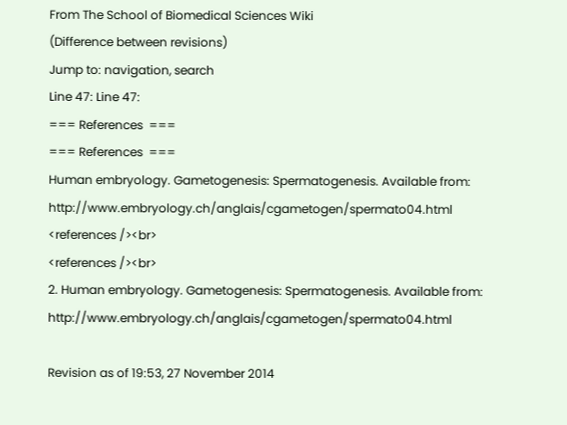From The School of Biomedical Sciences Wiki
(Difference between revisions)
Jump to: navigation, search
Line 47: Line 47:
=== References  ===
=== References  ===
Human embryology. Gametogenesis: Spermatogenesis. Available from: http://www.embryology.ch/anglais/cgametogen/spermato04.html
<references /><br>
<references /><br>
2. Human embryology. Gametogenesis: Spermatogenesis. Available from: http://www.embryology.ch/anglais/cgametogen/spermato04.html

Revision as of 19:53, 27 November 2014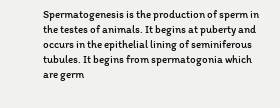Spermatogenesis is the production of sperm in the testes of animals. It begins at puberty and occurs in the epithelial lining of seminiferous tubules. It begins from spermatogonia which are germ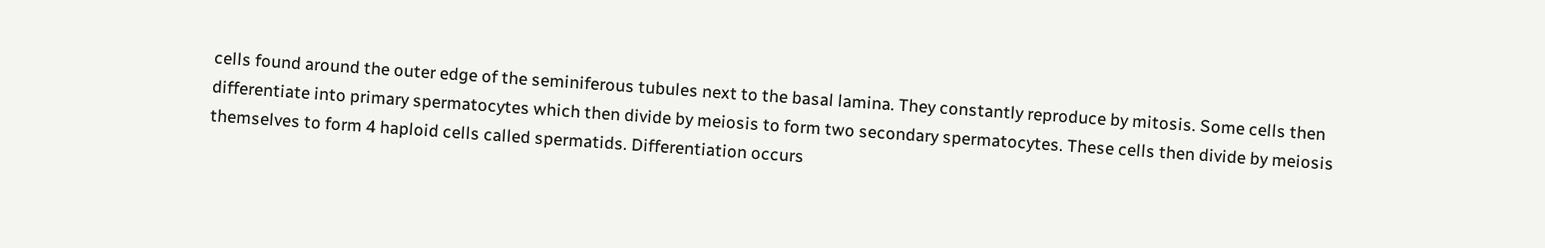cells found around the outer edge of the seminiferous tubules next to the basal lamina. They constantly reproduce by mitosis. Some cells then differentiate into primary spermatocytes which then divide by meiosis to form two secondary spermatocytes. These cells then divide by meiosis themselves to form 4 haploid cells called spermatids. Differentiation occurs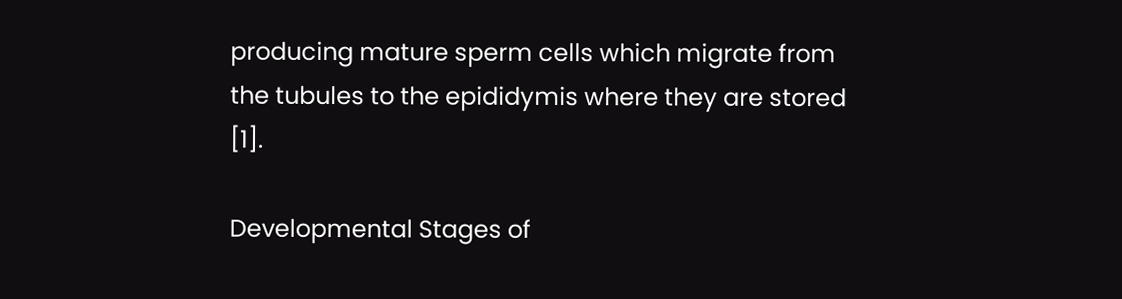producing mature sperm cells which migrate from the tubules to the epididymis where they are stored [1].

Developmental Stages of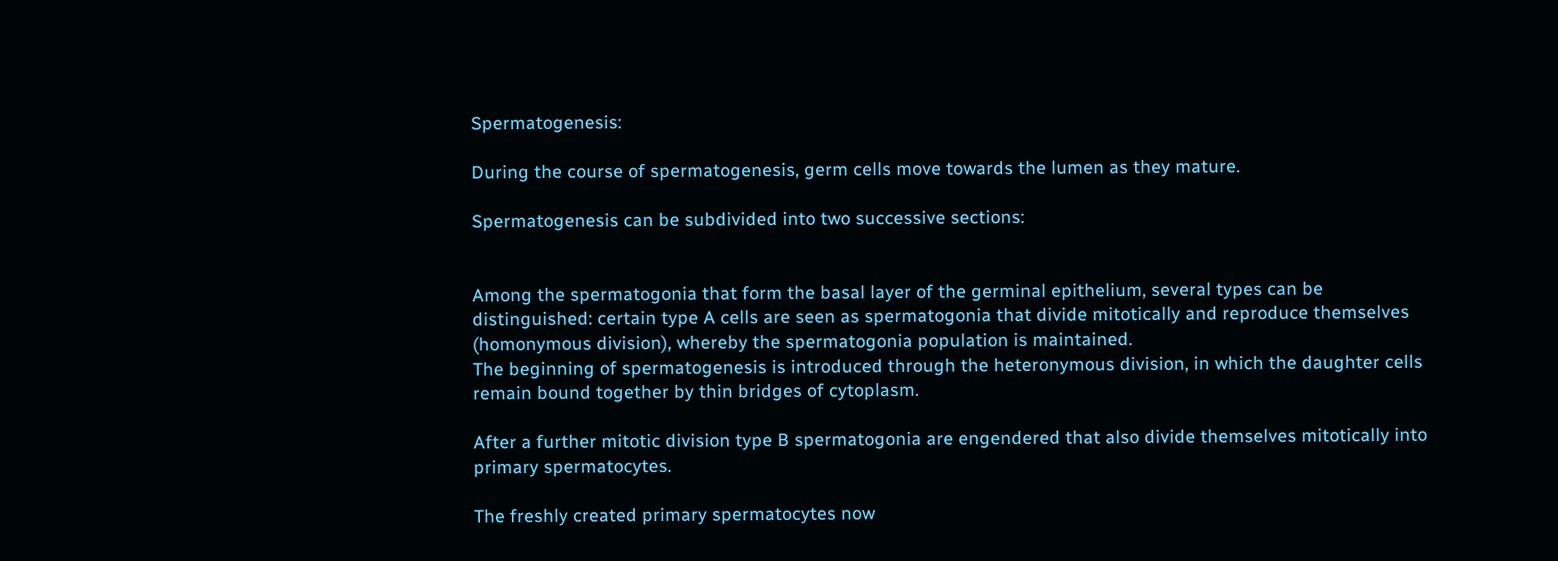Spermatogenesis:

During the course of spermatogenesis, germ cells move towards the lumen as they mature.

Spermatogenesis can be subdivided into two successive sections:


Among the spermatogonia that form the basal layer of the germinal epithelium, several types can be distinguished: certain type A cells are seen as spermatogonia that divide mitotically and reproduce themselves (homonymous division), whereby the spermatogonia population is maintained.
The beginning of spermatogenesis is introduced through the heteronymous division, in which the daughter cells remain bound together by thin bridges of cytoplasm.

After a further mitotic division type B spermatogonia are engendered that also divide themselves mitotically into primary spermatocytes.

The freshly created primary spermatocytes now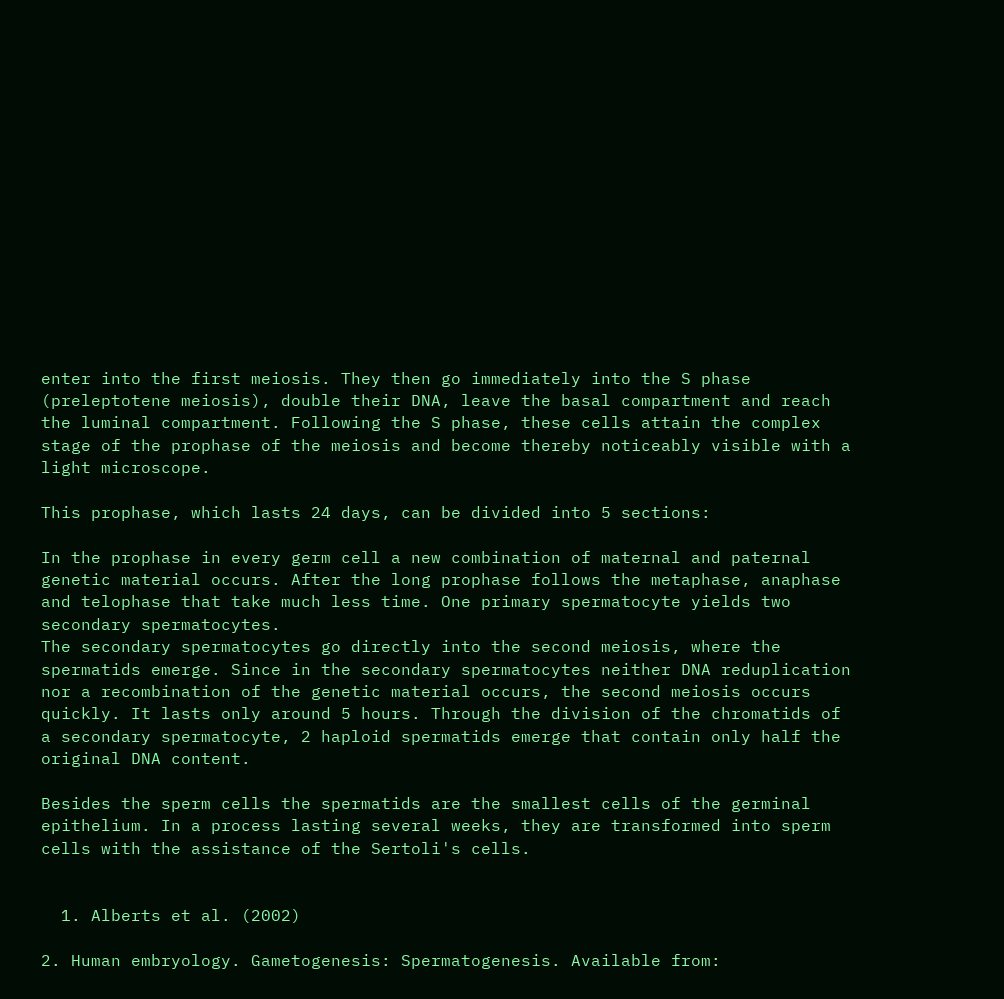enter into the first meiosis. They then go immediately into the S phase (preleptotene meiosis), double their DNA, leave the basal compartment and reach the luminal compartment. Following the S phase, these cells attain the complex stage of the prophase of the meiosis and become thereby noticeably visible with a light microscope.

This prophase, which lasts 24 days, can be divided into 5 sections:

In the prophase in every germ cell a new combination of maternal and paternal genetic material occurs. After the long prophase follows the metaphase, anaphase and telophase that take much less time. One primary spermatocyte yields two secondary spermatocytes.
The secondary spermatocytes go directly into the second meiosis, where the spermatids emerge. Since in the secondary spermatocytes neither DNA reduplication nor a recombination of the genetic material occurs, the second meiosis occurs quickly. It lasts only around 5 hours. Through the division of the chromatids of a secondary spermatocyte, 2 haploid spermatids emerge that contain only half the original DNA content.

Besides the sperm cells the spermatids are the smallest cells of the germinal epithelium. In a process lasting several weeks, they are transformed into sperm cells with the assistance of the Sertoli's cells.


  1. Alberts et al. (2002)

2. Human embryology. Gametogenesis: Spermatogenesis. Available from: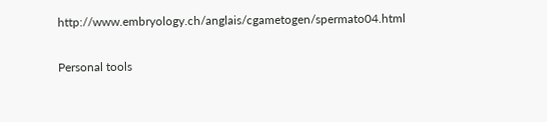http://www.embryology.ch/anglais/cgametogen/spermato04.html

Personal tools